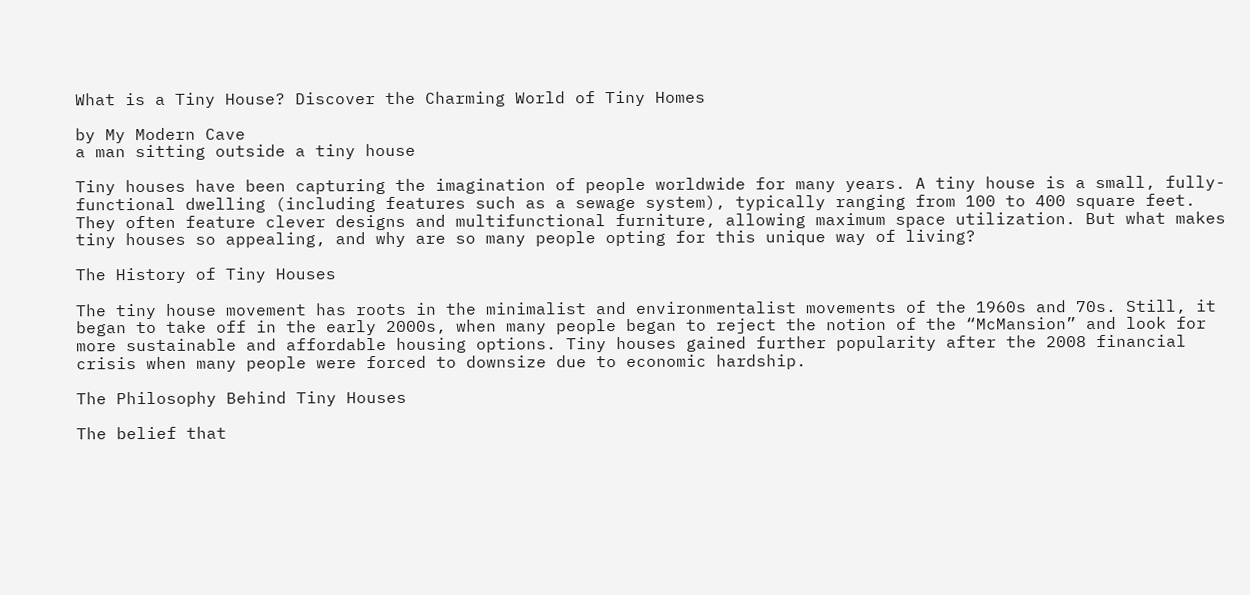What is a Tiny House? Discover the Charming World of Tiny Homes

by My Modern Cave
a man sitting outside a tiny house

Tiny houses have been capturing the imagination of people worldwide for many years. A tiny house is a small, fully-functional dwelling (including features such as a sewage system), typically ranging from 100 to 400 square feet. They often feature clever designs and multifunctional furniture, allowing maximum space utilization. But what makes tiny houses so appealing, and why are so many people opting for this unique way of living?

The History of Tiny Houses

The tiny house movement has roots in the minimalist and environmentalist movements of the 1960s and 70s. Still, it began to take off in the early 2000s, when many people began to reject the notion of the “McMansion” and look for more sustainable and affordable housing options. Tiny houses gained further popularity after the 2008 financial crisis when many people were forced to downsize due to economic hardship.

The Philosophy Behind Tiny Houses

The belief that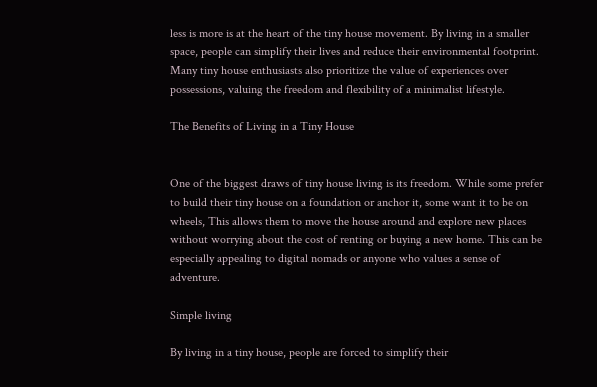less is more is at the heart of the tiny house movement. By living in a smaller space, people can simplify their lives and reduce their environmental footprint. Many tiny house enthusiasts also prioritize the value of experiences over possessions, valuing the freedom and flexibility of a minimalist lifestyle.

The Benefits of Living in a Tiny House


One of the biggest draws of tiny house living is its freedom. While some prefer to build their tiny house on a foundation or anchor it, some want it to be on wheels, This allows them to move the house around and explore new places without worrying about the cost of renting or buying a new home. This can be especially appealing to digital nomads or anyone who values a sense of adventure.

Simple living

By living in a tiny house, people are forced to simplify their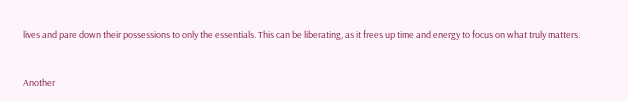lives and pare down their possessions to only the essentials. This can be liberating, as it frees up time and energy to focus on what truly matters.


Another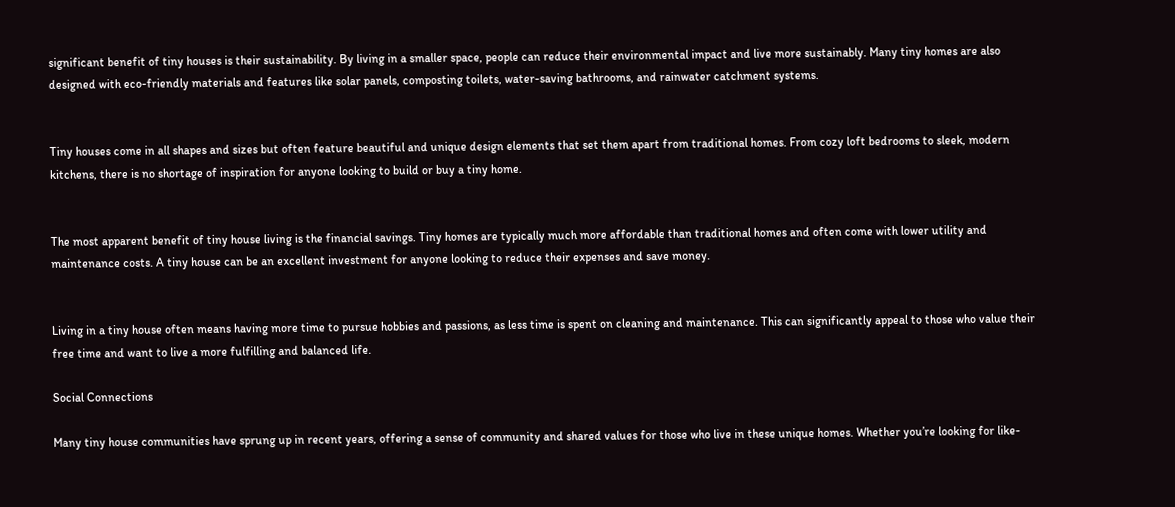significant benefit of tiny houses is their sustainability. By living in a smaller space, people can reduce their environmental impact and live more sustainably. Many tiny homes are also designed with eco-friendly materials and features like solar panels, composting toilets, water-saving bathrooms, and rainwater catchment systems.


Tiny houses come in all shapes and sizes but often feature beautiful and unique design elements that set them apart from traditional homes. From cozy loft bedrooms to sleek, modern kitchens, there is no shortage of inspiration for anyone looking to build or buy a tiny home.


The most apparent benefit of tiny house living is the financial savings. Tiny homes are typically much more affordable than traditional homes and often come with lower utility and maintenance costs. A tiny house can be an excellent investment for anyone looking to reduce their expenses and save money.


Living in a tiny house often means having more time to pursue hobbies and passions, as less time is spent on cleaning and maintenance. This can significantly appeal to those who value their free time and want to live a more fulfilling and balanced life.

Social Connections

Many tiny house communities have sprung up in recent years, offering a sense of community and shared values for those who live in these unique homes. Whether you’re looking for like-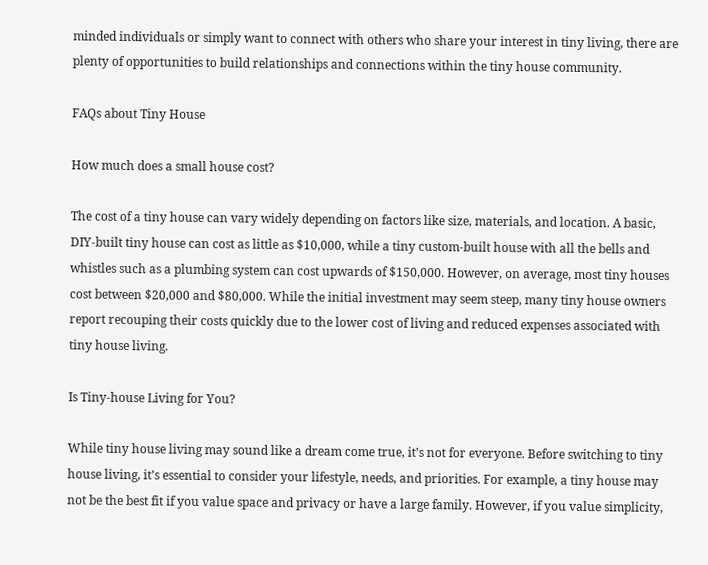minded individuals or simply want to connect with others who share your interest in tiny living, there are plenty of opportunities to build relationships and connections within the tiny house community.

FAQs about Tiny House

How much does a small house cost?

The cost of a tiny house can vary widely depending on factors like size, materials, and location. A basic, DIY-built tiny house can cost as little as $10,000, while a tiny custom-built house with all the bells and whistles such as a plumbing system can cost upwards of $150,000. However, on average, most tiny houses cost between $20,000 and $80,000. While the initial investment may seem steep, many tiny house owners report recouping their costs quickly due to the lower cost of living and reduced expenses associated with tiny house living.

Is Tiny-house Living for You?

While tiny house living may sound like a dream come true, it’s not for everyone. Before switching to tiny house living, it’s essential to consider your lifestyle, needs, and priorities. For example, a tiny house may not be the best fit if you value space and privacy or have a large family. However, if you value simplicity,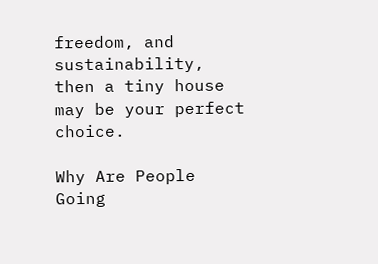freedom, and sustainability, then a tiny house may be your perfect choice.

Why Are People Going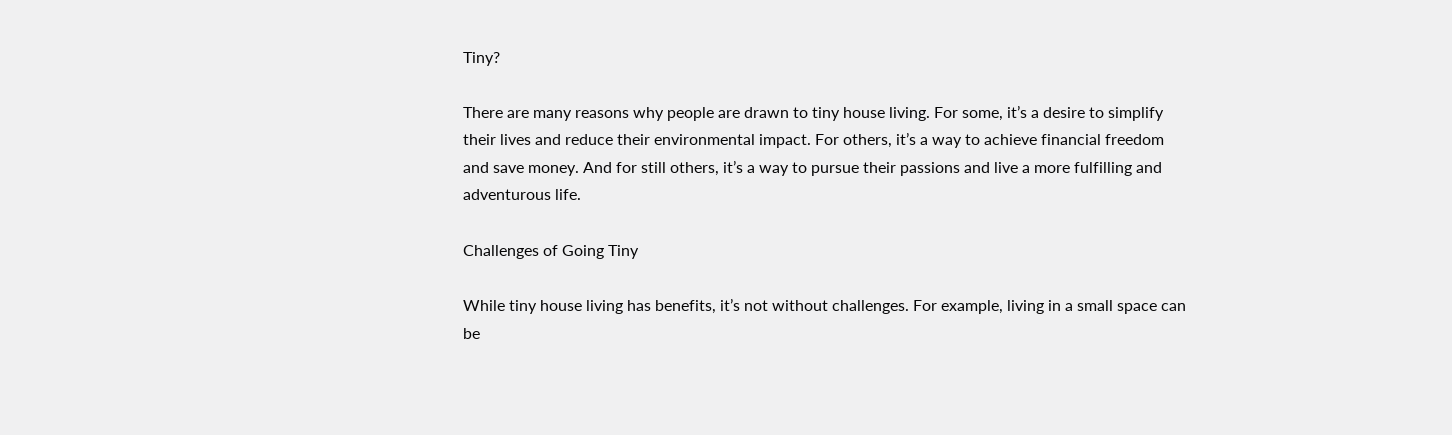Tiny?

There are many reasons why people are drawn to tiny house living. For some, it’s a desire to simplify their lives and reduce their environmental impact. For others, it’s a way to achieve financial freedom and save money. And for still others, it’s a way to pursue their passions and live a more fulfilling and adventurous life.

Challenges of Going Tiny

While tiny house living has benefits, it’s not without challenges. For example, living in a small space can be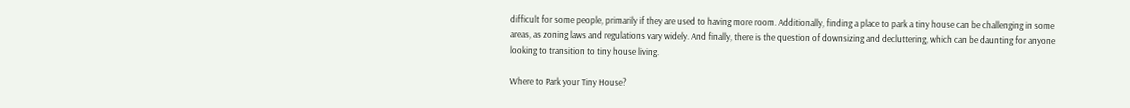difficult for some people, primarily if they are used to having more room. Additionally, finding a place to park a tiny house can be challenging in some areas, as zoning laws and regulations vary widely. And finally, there is the question of downsizing and decluttering, which can be daunting for anyone looking to transition to tiny house living.

Where to Park your Tiny House?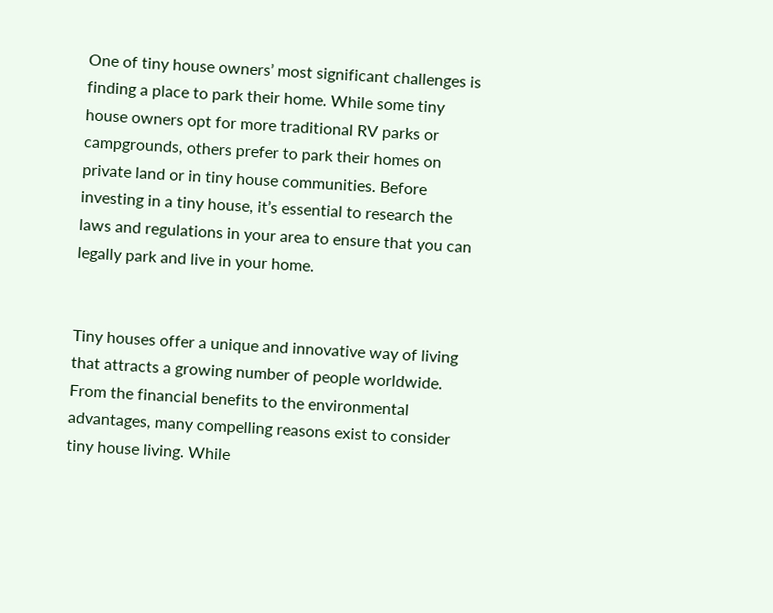One of tiny house owners’ most significant challenges is finding a place to park their home. While some tiny house owners opt for more traditional RV parks or campgrounds, others prefer to park their homes on private land or in tiny house communities. Before investing in a tiny house, it’s essential to research the laws and regulations in your area to ensure that you can legally park and live in your home.


Tiny houses offer a unique and innovative way of living that attracts a growing number of people worldwide. From the financial benefits to the environmental advantages, many compelling reasons exist to consider tiny house living. While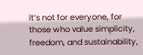it’s not for everyone, for those who value simplicity, freedom, and sustainability,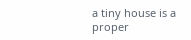a tiny house is a proper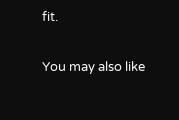fit.

You may also like